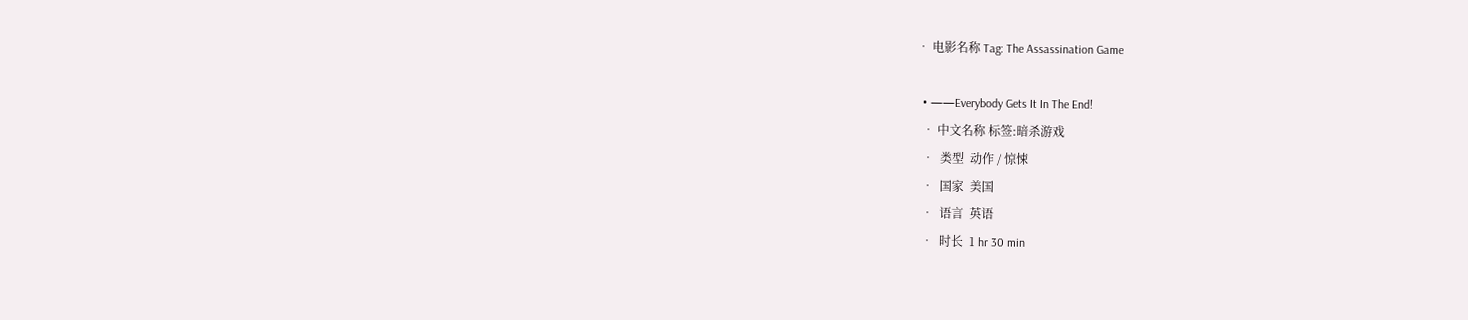• 电影名称 Tag: The Assassination Game

  • ——Everybody Gets It In The End!
  • 中文名称 标签:暗杀游戏
  •  类型  动作 / 惊悚
  •  国家  美国
  •  语言  英语
  •  时长  1 hr 30 min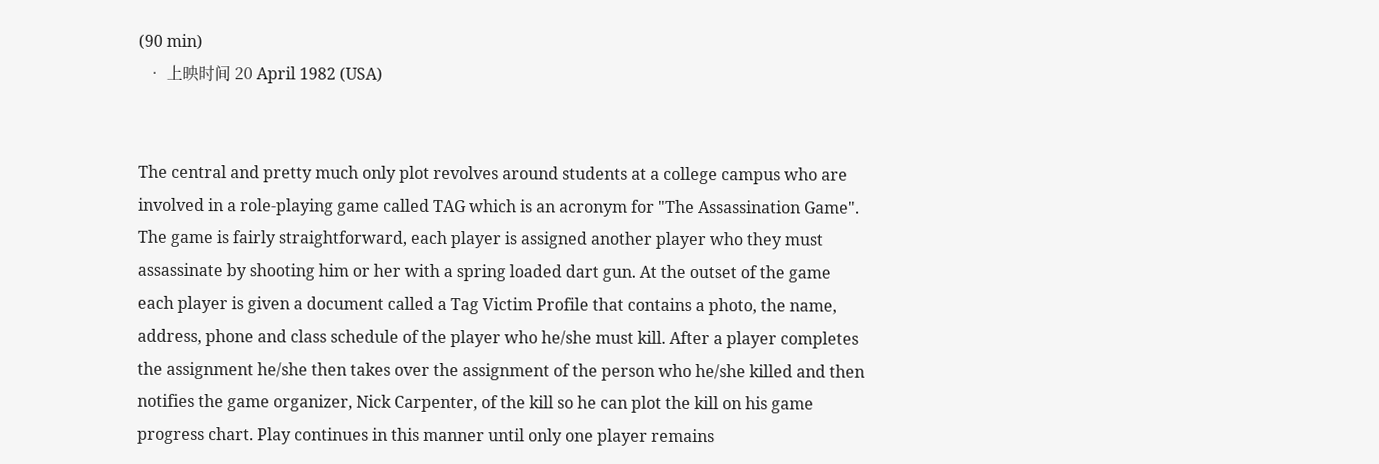(90 min)
  • 上映时间 20 April 1982 (USA)


The central and pretty much only plot revolves around students at a college campus who are involved in a role-playing game called TAG which is an acronym for "The Assassination Game". The game is fairly straightforward, each player is assigned another player who they must assassinate by shooting him or her with a spring loaded dart gun. At the outset of the game each player is given a document called a Tag Victim Profile that contains a photo, the name, address, phone and class schedule of the player who he/she must kill. After a player completes the assignment he/she then takes over the assignment of the person who he/she killed and then notifies the game organizer, Nick Carpenter, of the kill so he can plot the kill on his game progress chart. Play continues in this manner until only one player remains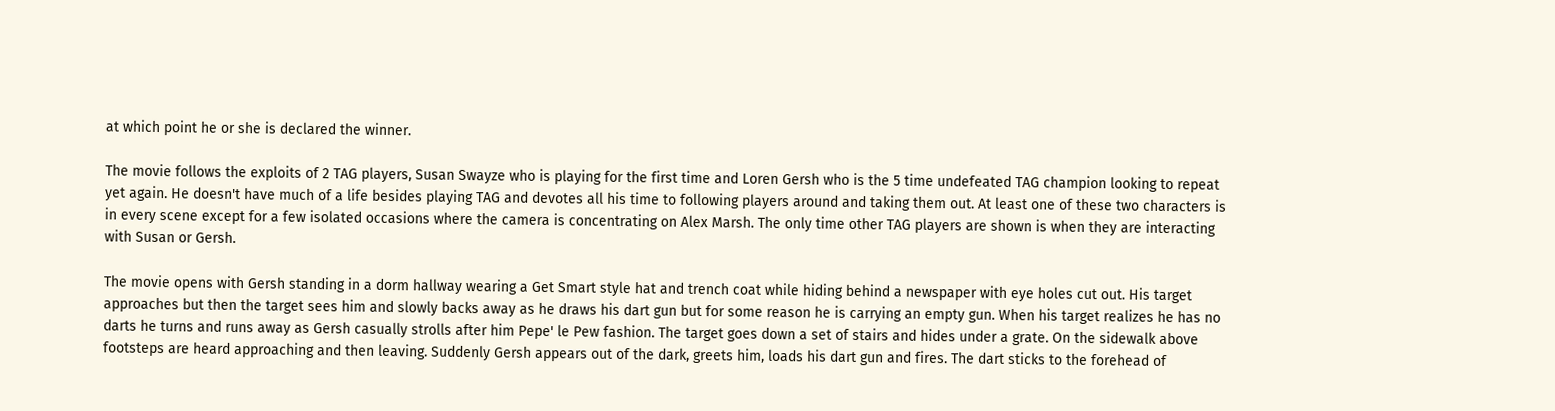at which point he or she is declared the winner.

The movie follows the exploits of 2 TAG players, Susan Swayze who is playing for the first time and Loren Gersh who is the 5 time undefeated TAG champion looking to repeat yet again. He doesn't have much of a life besides playing TAG and devotes all his time to following players around and taking them out. At least one of these two characters is in every scene except for a few isolated occasions where the camera is concentrating on Alex Marsh. The only time other TAG players are shown is when they are interacting with Susan or Gersh.

The movie opens with Gersh standing in a dorm hallway wearing a Get Smart style hat and trench coat while hiding behind a newspaper with eye holes cut out. His target approaches but then the target sees him and slowly backs away as he draws his dart gun but for some reason he is carrying an empty gun. When his target realizes he has no darts he turns and runs away as Gersh casually strolls after him Pepe' le Pew fashion. The target goes down a set of stairs and hides under a grate. On the sidewalk above footsteps are heard approaching and then leaving. Suddenly Gersh appears out of the dark, greets him, loads his dart gun and fires. The dart sticks to the forehead of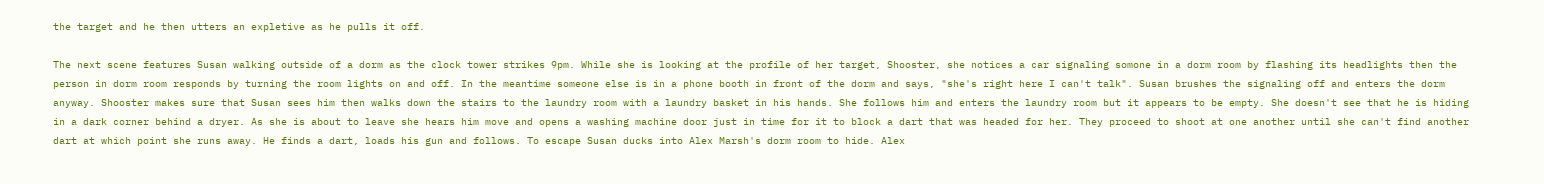the target and he then utters an expletive as he pulls it off.

The next scene features Susan walking outside of a dorm as the clock tower strikes 9pm. While she is looking at the profile of her target, Shooster, she notices a car signaling somone in a dorm room by flashing its headlights then the person in dorm room responds by turning the room lights on and off. In the meantime someone else is in a phone booth in front of the dorm and says, "she's right here I can't talk". Susan brushes the signaling off and enters the dorm anyway. Shooster makes sure that Susan sees him then walks down the stairs to the laundry room with a laundry basket in his hands. She follows him and enters the laundry room but it appears to be empty. She doesn't see that he is hiding in a dark corner behind a dryer. As she is about to leave she hears him move and opens a washing machine door just in time for it to block a dart that was headed for her. They proceed to shoot at one another until she can't find another dart at which point she runs away. He finds a dart, loads his gun and follows. To escape Susan ducks into Alex Marsh's dorm room to hide. Alex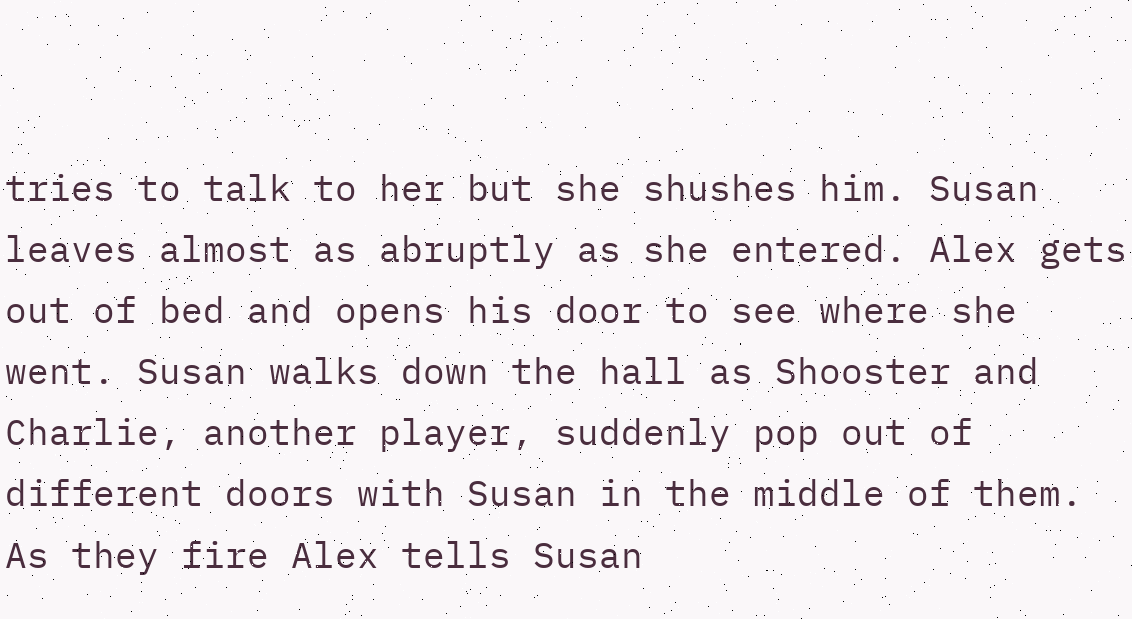tries to talk to her but she shushes him. Susan leaves almost as abruptly as she entered. Alex gets out of bed and opens his door to see where she went. Susan walks down the hall as Shooster and Charlie, another player, suddenly pop out of different doors with Susan in the middle of them. As they fire Alex tells Susan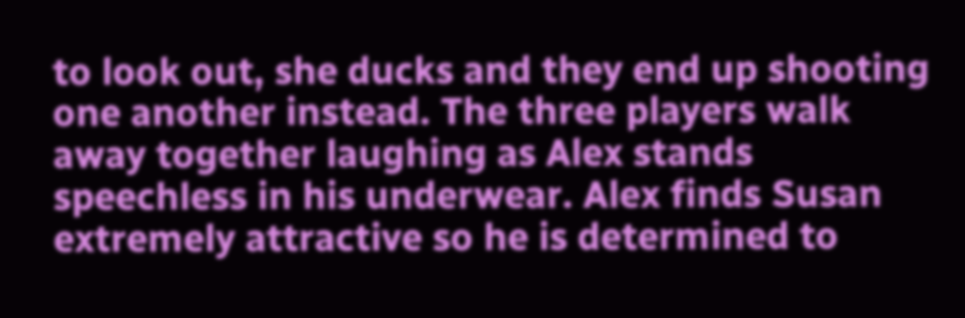to look out, she ducks and they end up shooting one another instead. The three players walk away together laughing as Alex stands speechless in his underwear. Alex finds Susan extremely attractive so he is determined to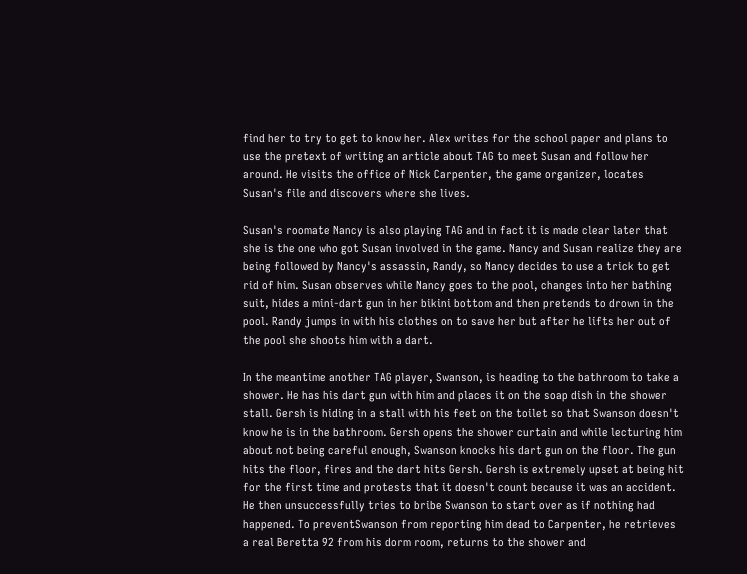find her to try to get to know her. Alex writes for the school paper and plans to use the pretext of writing an article about TAG to meet Susan and follow her around. He visits the office of Nick Carpenter, the game organizer, locates Susan's file and discovers where she lives.

Susan's roomate Nancy is also playing TAG and in fact it is made clear later that she is the one who got Susan involved in the game. Nancy and Susan realize they are being followed by Nancy's assassin, Randy, so Nancy decides to use a trick to get rid of him. Susan observes while Nancy goes to the pool, changes into her bathing suit, hides a mini-dart gun in her bikini bottom and then pretends to drown in the pool. Randy jumps in with his clothes on to save her but after he lifts her out of the pool she shoots him with a dart.

In the meantime another TAG player, Swanson, is heading to the bathroom to take a shower. He has his dart gun with him and places it on the soap dish in the shower stall. Gersh is hiding in a stall with his feet on the toilet so that Swanson doesn't know he is in the bathroom. Gersh opens the shower curtain and while lecturing him about not being careful enough, Swanson knocks his dart gun on the floor. The gun hits the floor, fires and the dart hits Gersh. Gersh is extremely upset at being hit for the first time and protests that it doesn't count because it was an accident. He then unsuccessfully tries to bribe Swanson to start over as if nothing had happened. To preventSwanson from reporting him dead to Carpenter, he retrieves a real Beretta 92 from his dorm room, returns to the shower and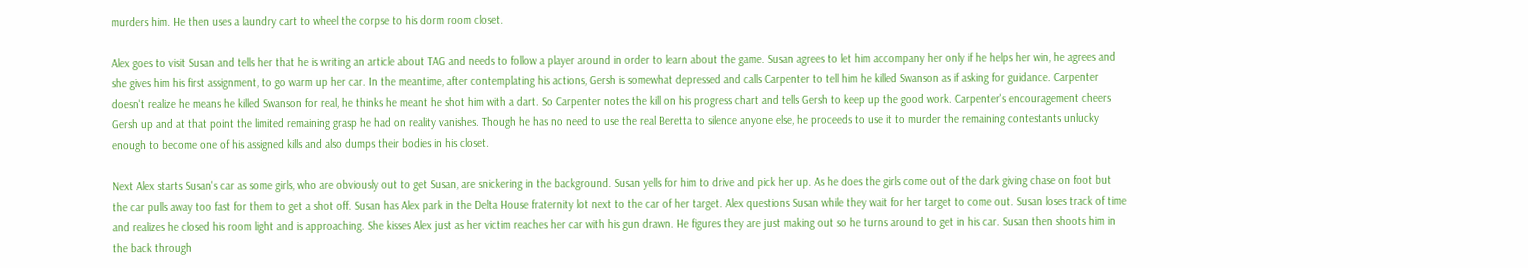murders him. He then uses a laundry cart to wheel the corpse to his dorm room closet.

Alex goes to visit Susan and tells her that he is writing an article about TAG and needs to follow a player around in order to learn about the game. Susan agrees to let him accompany her only if he helps her win, he agrees and she gives him his first assignment, to go warm up her car. In the meantime, after contemplating his actions, Gersh is somewhat depressed and calls Carpenter to tell him he killed Swanson as if asking for guidance. Carpenter doesn't realize he means he killed Swanson for real, he thinks he meant he shot him with a dart. So Carpenter notes the kill on his progress chart and tells Gersh to keep up the good work. Carpenter's encouragement cheers Gersh up and at that point the limited remaining grasp he had on reality vanishes. Though he has no need to use the real Beretta to silence anyone else, he proceeds to use it to murder the remaining contestants unlucky enough to become one of his assigned kills and also dumps their bodies in his closet.

Next Alex starts Susan's car as some girls, who are obviously out to get Susan, are snickering in the background. Susan yells for him to drive and pick her up. As he does the girls come out of the dark giving chase on foot but the car pulls away too fast for them to get a shot off. Susan has Alex park in the Delta House fraternity lot next to the car of her target. Alex questions Susan while they wait for her target to come out. Susan loses track of time and realizes he closed his room light and is approaching. She kisses Alex just as her victim reaches her car with his gun drawn. He figures they are just making out so he turns around to get in his car. Susan then shoots him in the back through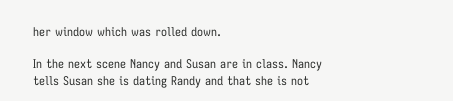her window which was rolled down.

In the next scene Nancy and Susan are in class. Nancy tells Susan she is dating Randy and that she is not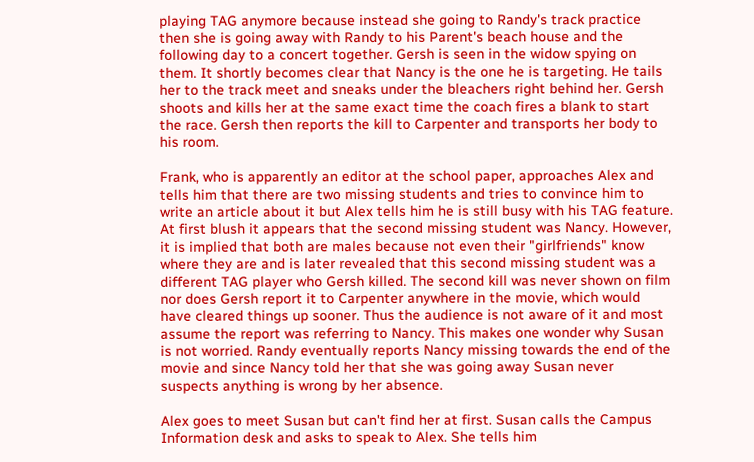playing TAG anymore because instead she going to Randy's track practice then she is going away with Randy to his Parent's beach house and the following day to a concert together. Gersh is seen in the widow spying on them. It shortly becomes clear that Nancy is the one he is targeting. He tails her to the track meet and sneaks under the bleachers right behind her. Gersh shoots and kills her at the same exact time the coach fires a blank to start the race. Gersh then reports the kill to Carpenter and transports her body to his room.

Frank, who is apparently an editor at the school paper, approaches Alex and tells him that there are two missing students and tries to convince him to write an article about it but Alex tells him he is still busy with his TAG feature. At first blush it appears that the second missing student was Nancy. However, it is implied that both are males because not even their "girlfriends" know where they are and is later revealed that this second missing student was a different TAG player who Gersh killed. The second kill was never shown on film nor does Gersh report it to Carpenter anywhere in the movie, which would have cleared things up sooner. Thus the audience is not aware of it and most assume the report was referring to Nancy. This makes one wonder why Susan is not worried. Randy eventually reports Nancy missing towards the end of the movie and since Nancy told her that she was going away Susan never suspects anything is wrong by her absence.

Alex goes to meet Susan but can't find her at first. Susan calls the Campus Information desk and asks to speak to Alex. She tells him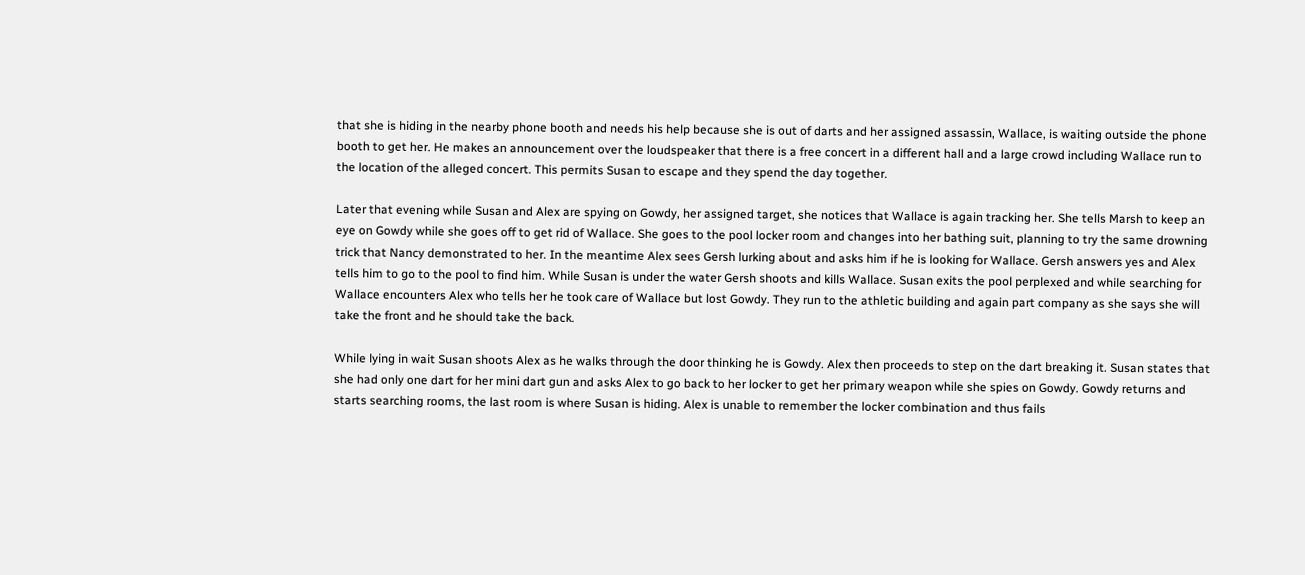that she is hiding in the nearby phone booth and needs his help because she is out of darts and her assigned assassin, Wallace, is waiting outside the phone booth to get her. He makes an announcement over the loudspeaker that there is a free concert in a different hall and a large crowd including Wallace run to the location of the alleged concert. This permits Susan to escape and they spend the day together.

Later that evening while Susan and Alex are spying on Gowdy, her assigned target, she notices that Wallace is again tracking her. She tells Marsh to keep an eye on Gowdy while she goes off to get rid of Wallace. She goes to the pool locker room and changes into her bathing suit, planning to try the same drowning trick that Nancy demonstrated to her. In the meantime Alex sees Gersh lurking about and asks him if he is looking for Wallace. Gersh answers yes and Alex tells him to go to the pool to find him. While Susan is under the water Gersh shoots and kills Wallace. Susan exits the pool perplexed and while searching for Wallace encounters Alex who tells her he took care of Wallace but lost Gowdy. They run to the athletic building and again part company as she says she will take the front and he should take the back.

While lying in wait Susan shoots Alex as he walks through the door thinking he is Gowdy. Alex then proceeds to step on the dart breaking it. Susan states that she had only one dart for her mini dart gun and asks Alex to go back to her locker to get her primary weapon while she spies on Gowdy. Gowdy returns and starts searching rooms, the last room is where Susan is hiding. Alex is unable to remember the locker combination and thus fails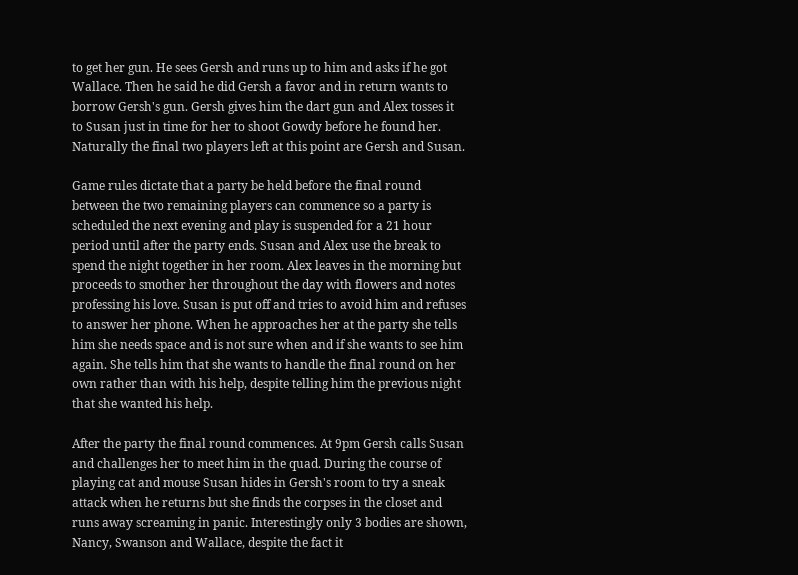to get her gun. He sees Gersh and runs up to him and asks if he got Wallace. Then he said he did Gersh a favor and in return wants to borrow Gersh's gun. Gersh gives him the dart gun and Alex tosses it to Susan just in time for her to shoot Gowdy before he found her. Naturally the final two players left at this point are Gersh and Susan.

Game rules dictate that a party be held before the final round between the two remaining players can commence so a party is scheduled the next evening and play is suspended for a 21 hour period until after the party ends. Susan and Alex use the break to spend the night together in her room. Alex leaves in the morning but proceeds to smother her throughout the day with flowers and notes professing his love. Susan is put off and tries to avoid him and refuses to answer her phone. When he approaches her at the party she tells him she needs space and is not sure when and if she wants to see him again. She tells him that she wants to handle the final round on her own rather than with his help, despite telling him the previous night that she wanted his help.

After the party the final round commences. At 9pm Gersh calls Susan and challenges her to meet him in the quad. During the course of playing cat and mouse Susan hides in Gersh's room to try a sneak attack when he returns but she finds the corpses in the closet and runs away screaming in panic. Interestingly only 3 bodies are shown, Nancy, Swanson and Wallace, despite the fact it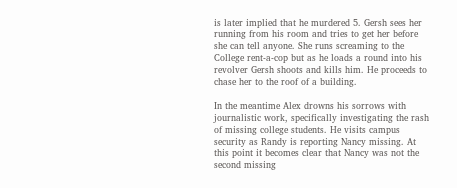is later implied that he murdered 5. Gersh sees her running from his room and tries to get her before she can tell anyone. She runs screaming to the College rent-a-cop but as he loads a round into his revolver Gersh shoots and kills him. He proceeds to chase her to the roof of a building.

In the meantime Alex drowns his sorrows with journalistic work, specifically investigating the rash of missing college students. He visits campus security as Randy is reporting Nancy missing. At this point it becomes clear that Nancy was not the second missing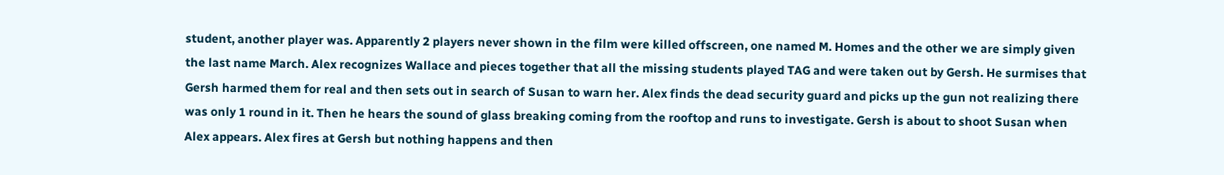student, another player was. Apparently 2 players never shown in the film were killed offscreen, one named M. Homes and the other we are simply given the last name March. Alex recognizes Wallace and pieces together that all the missing students played TAG and were taken out by Gersh. He surmises that Gersh harmed them for real and then sets out in search of Susan to warn her. Alex finds the dead security guard and picks up the gun not realizing there was only 1 round in it. Then he hears the sound of glass breaking coming from the rooftop and runs to investigate. Gersh is about to shoot Susan when Alex appears. Alex fires at Gersh but nothing happens and then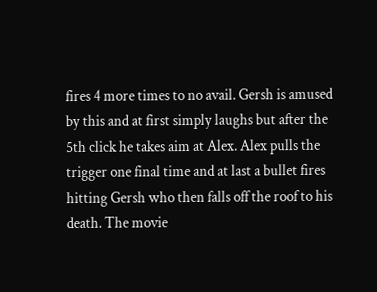fires 4 more times to no avail. Gersh is amused by this and at first simply laughs but after the 5th click he takes aim at Alex. Alex pulls the trigger one final time and at last a bullet fires hitting Gersh who then falls off the roof to his death. The movie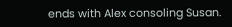ends with Alex consoling Susan.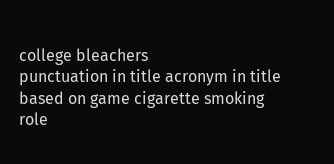college bleachers
punctuation in title acronym in title
based on game cigarette smoking
role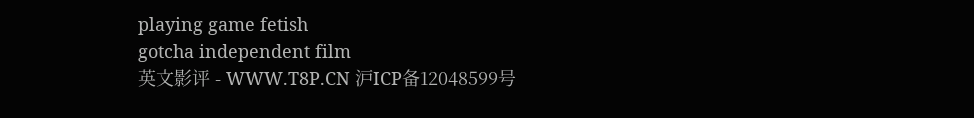playing game fetish
gotcha independent film
英文影评 - WWW.T8P.CN 沪ICP备12048599号